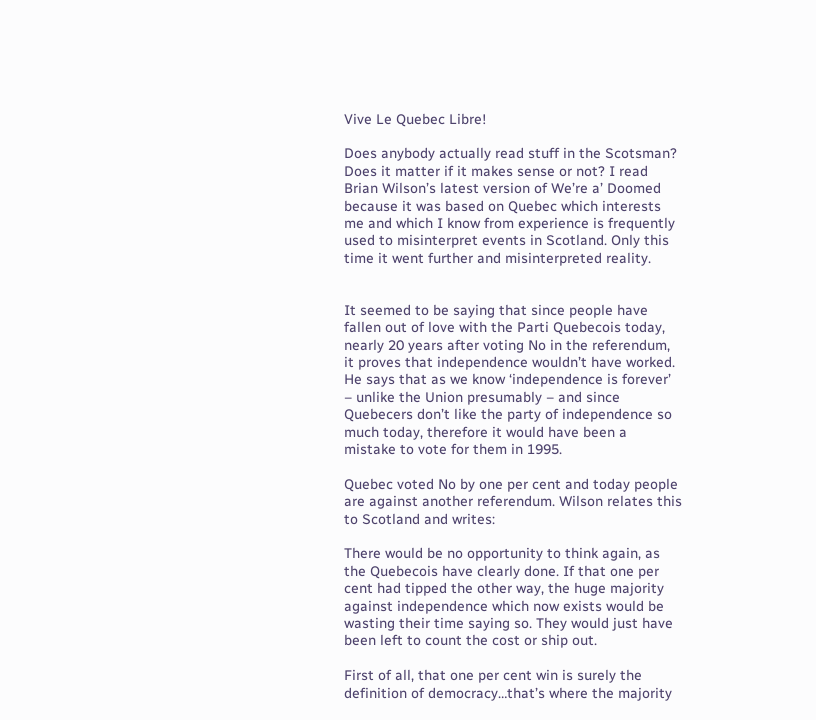Vive Le Quebec Libre!

Does anybody actually read stuff in the Scotsman? Does it matter if it makes sense or not? I read Brian Wilson’s latest version of We’re a’ Doomed because it was based on Quebec which interests me and which I know from experience is frequently used to misinterpret events in Scotland. Only this time it went further and misinterpreted reality.


It seemed to be saying that since people have fallen out of love with the Parti Quebecois today, nearly 20 years after voting No in the referendum, it proves that independence wouldn’t have worked. He says that as we know ‘independence is forever’ – unlike the Union presumably – and since Quebecers don’t like the party of independence so much today, therefore it would have been a mistake to vote for them in 1995.

Quebec voted No by one per cent and today people are against another referendum. Wilson relates this to Scotland and writes:

There would be no opportunity to think again, as the Quebecois have clearly done. If that one per cent had tipped the other way, the huge majority against independence which now exists would be wasting their time saying so. They would just have been left to count the cost or ship out.

First of all, that one per cent win is surely the definition of democracy…that’s where the majority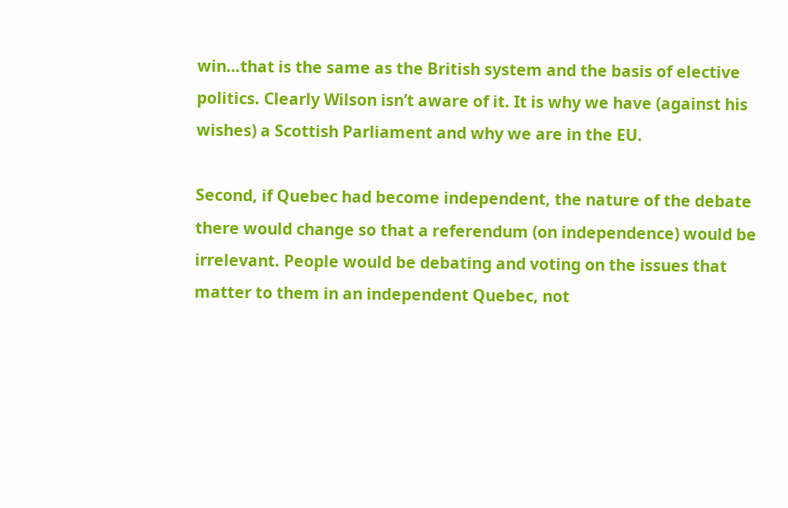win…that is the same as the British system and the basis of elective politics. Clearly Wilson isn’t aware of it. It is why we have (against his wishes) a Scottish Parliament and why we are in the EU.

Second, if Quebec had become independent, the nature of the debate there would change so that a referendum (on independence) would be irrelevant. People would be debating and voting on the issues that matter to them in an independent Quebec, not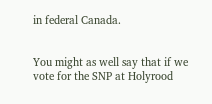in federal Canada.


You might as well say that if we vote for the SNP at Holyrood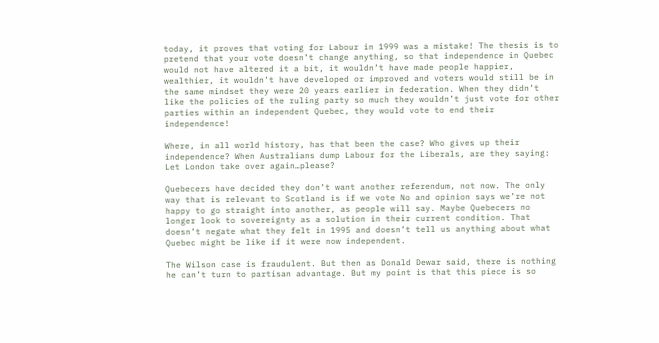today, it proves that voting for Labour in 1999 was a mistake! The thesis is to pretend that your vote doesn’t change anything, so that independence in Quebec would not have altered it a bit, it wouldn’t have made people happier, wealthier, it wouldn’t have developed or improved and voters would still be in the same mindset they were 20 years earlier in federation. When they didn’t like the policies of the ruling party so much they wouldn’t just vote for other parties within an independent Quebec, they would vote to end their independence!

Where, in all world history, has that been the case? Who gives up their independence? When Australians dump Labour for the Liberals, are they saying: Let London take over again…please?

Quebecers have decided they don’t want another referendum, not now. The only way that is relevant to Scotland is if we vote No and opinion says we’re not happy to go straight into another, as people will say. Maybe Quebecers no longer look to sovereignty as a solution in their current condition. That doesn’t negate what they felt in 1995 and doesn’t tell us anything about what Quebec might be like if it were now independent.

The Wilson case is fraudulent. But then as Donald Dewar said, there is nothing he can’t turn to partisan advantage. But my point is that this piece is so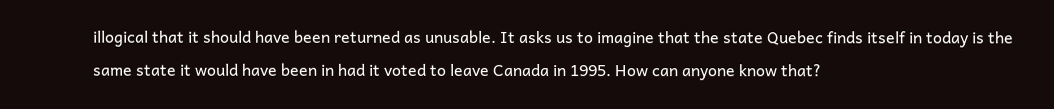illogical that it should have been returned as unusable. It asks us to imagine that the state Quebec finds itself in today is the same state it would have been in had it voted to leave Canada in 1995. How can anyone know that?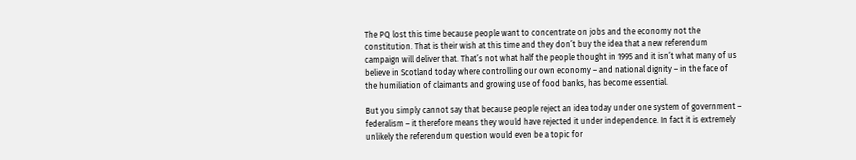The PQ lost this time because people want to concentrate on jobs and the economy not the constitution. That is their wish at this time and they don’t buy the idea that a new referendum campaign will deliver that. That’s not what half the people thought in 1995 and it isn’t what many of us believe in Scotland today where controlling our own economy – and national dignity – in the face of the humiliation of claimants and growing use of food banks, has become essential.

But you simply cannot say that because people reject an idea today under one system of government – federalism – it therefore means they would have rejected it under independence. In fact it is extremely unlikely the referendum question would even be a topic for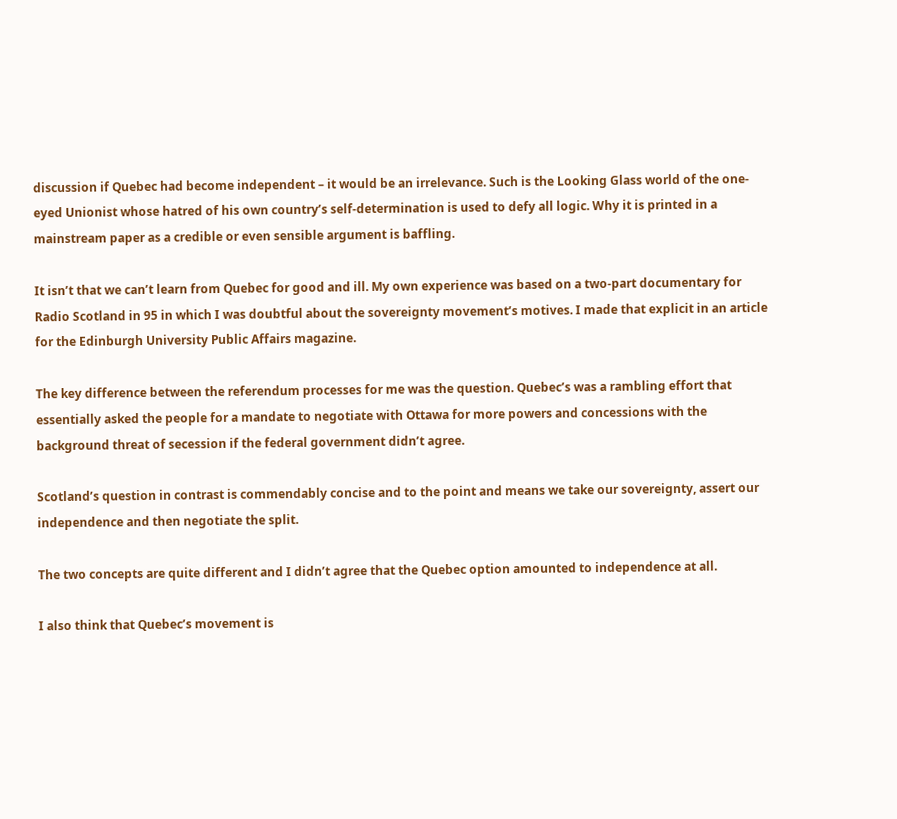discussion if Quebec had become independent – it would be an irrelevance. Such is the Looking Glass world of the one-eyed Unionist whose hatred of his own country’s self-determination is used to defy all logic. Why it is printed in a mainstream paper as a credible or even sensible argument is baffling.

It isn’t that we can’t learn from Quebec for good and ill. My own experience was based on a two-part documentary for Radio Scotland in 95 in which I was doubtful about the sovereignty movement’s motives. I made that explicit in an article for the Edinburgh University Public Affairs magazine.

The key difference between the referendum processes for me was the question. Quebec’s was a rambling effort that essentially asked the people for a mandate to negotiate with Ottawa for more powers and concessions with the background threat of secession if the federal government didn’t agree.

Scotland’s question in contrast is commendably concise and to the point and means we take our sovereignty, assert our independence and then negotiate the split.

The two concepts are quite different and I didn’t agree that the Quebec option amounted to independence at all.

I also think that Quebec’s movement is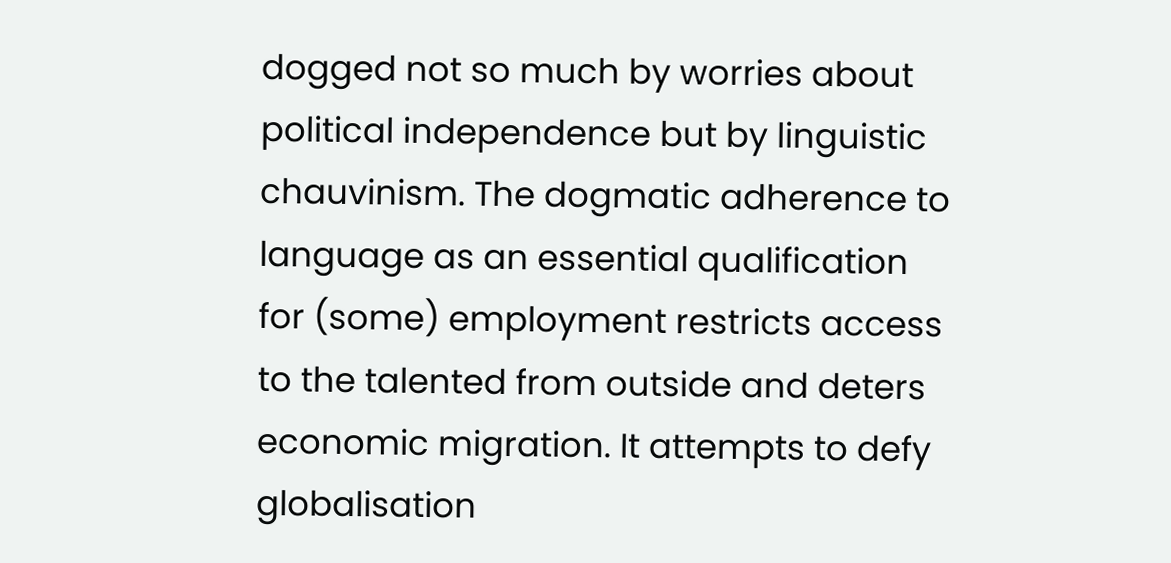dogged not so much by worries about political independence but by linguistic chauvinism. The dogmatic adherence to language as an essential qualification for (some) employment restricts access to the talented from outside and deters economic migration. It attempts to defy globalisation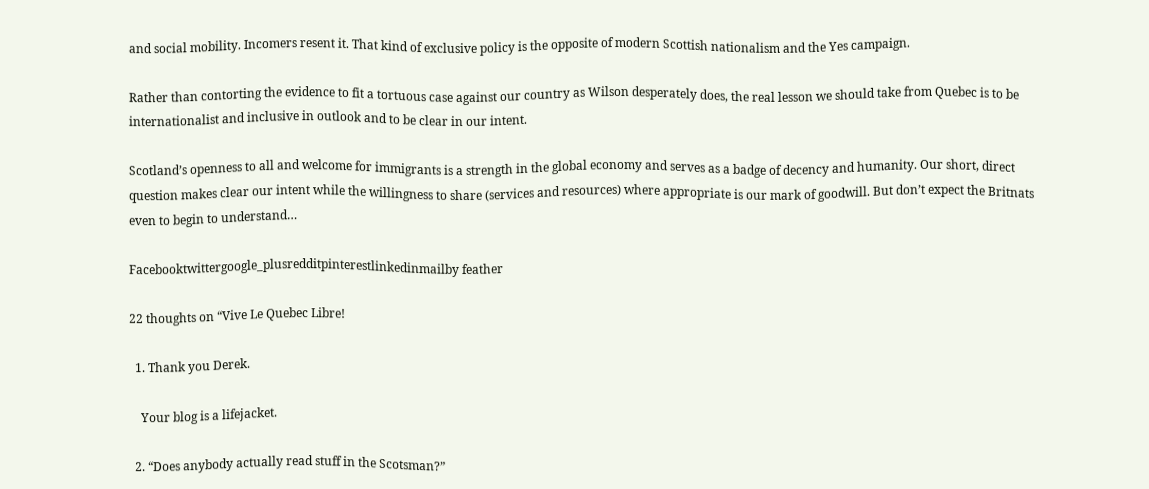and social mobility. Incomers resent it. That kind of exclusive policy is the opposite of modern Scottish nationalism and the Yes campaign.

Rather than contorting the evidence to fit a tortuous case against our country as Wilson desperately does, the real lesson we should take from Quebec is to be internationalist and inclusive in outlook and to be clear in our intent.

Scotland’s openness to all and welcome for immigrants is a strength in the global economy and serves as a badge of decency and humanity. Our short, direct question makes clear our intent while the willingness to share (services and resources) where appropriate is our mark of goodwill. But don’t expect the Britnats even to begin to understand…

Facebooktwittergoogle_plusredditpinterestlinkedinmailby feather

22 thoughts on “Vive Le Quebec Libre!

  1. Thank you Derek.

    Your blog is a lifejacket.

  2. “Does anybody actually read stuff in the Scotsman?”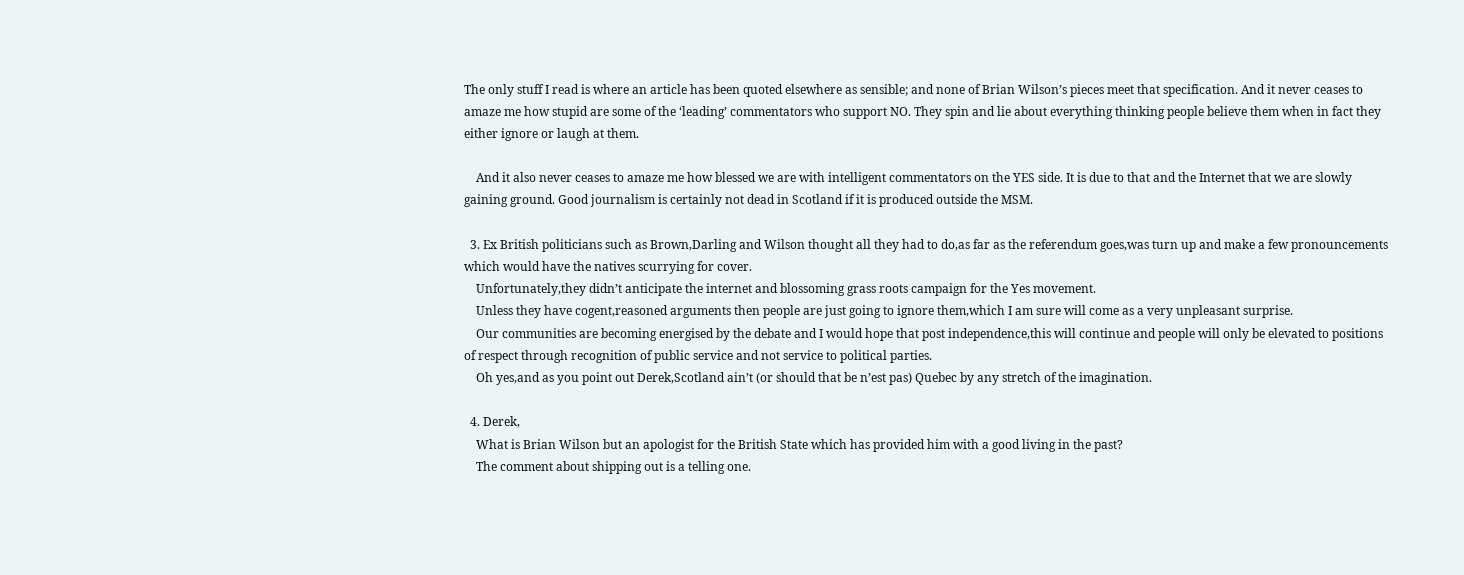The only stuff I read is where an article has been quoted elsewhere as sensible; and none of Brian Wilson’s pieces meet that specification. And it never ceases to amaze me how stupid are some of the ‘leading’ commentators who support NO. They spin and lie about everything thinking people believe them when in fact they either ignore or laugh at them.

    And it also never ceases to amaze me how blessed we are with intelligent commentators on the YES side. It is due to that and the Internet that we are slowly gaining ground. Good journalism is certainly not dead in Scotland if it is produced outside the MSM.

  3. Ex British politicians such as Brown,Darling and Wilson thought all they had to do,as far as the referendum goes,was turn up and make a few pronouncements which would have the natives scurrying for cover.
    Unfortunately,they didn’t anticipate the internet and blossoming grass roots campaign for the Yes movement.
    Unless they have cogent,reasoned arguments then people are just going to ignore them,which I am sure will come as a very unpleasant surprise.
    Our communities are becoming energised by the debate and I would hope that post independence,this will continue and people will only be elevated to positions of respect through recognition of public service and not service to political parties.
    Oh yes,and as you point out Derek,Scotland ain’t (or should that be n’est pas) Quebec by any stretch of the imagination.

  4. Derek,
    What is Brian Wilson but an apologist for the British State which has provided him with a good living in the past?
    The comment about shipping out is a telling one.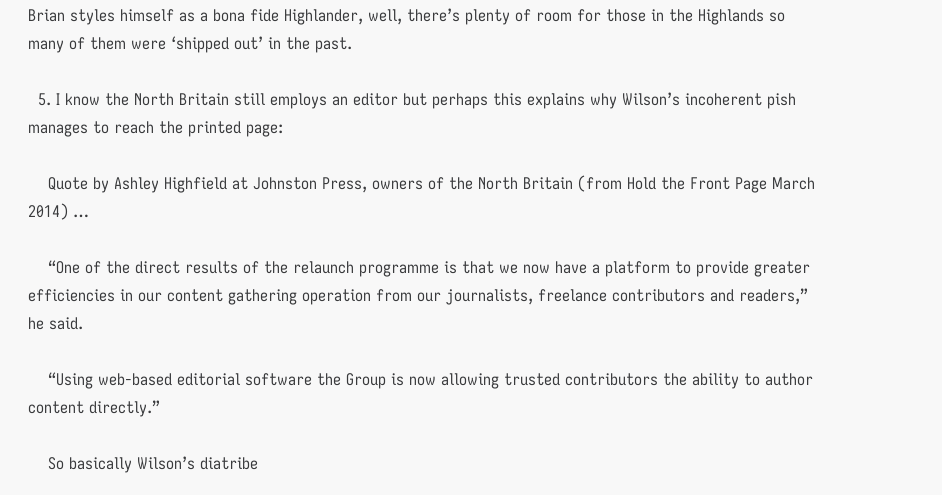Brian styles himself as a bona fide Highlander, well, there’s plenty of room for those in the Highlands so many of them were ‘shipped out’ in the past.

  5. I know the North Britain still employs an editor but perhaps this explains why Wilson’s incoherent pish manages to reach the printed page:

    Quote by Ashley Highfield at Johnston Press, owners of the North Britain (from Hold the Front Page March 2014) …

    “One of the direct results of the relaunch programme is that we now have a platform to provide greater efficiencies in our content gathering operation from our journalists, freelance contributors and readers,” he said.

    “Using web-based editorial software the Group is now allowing trusted contributors the ability to author content directly.”

    So basically Wilson’s diatribe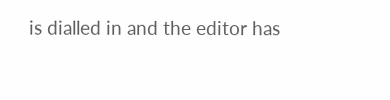is dialled in and the editor has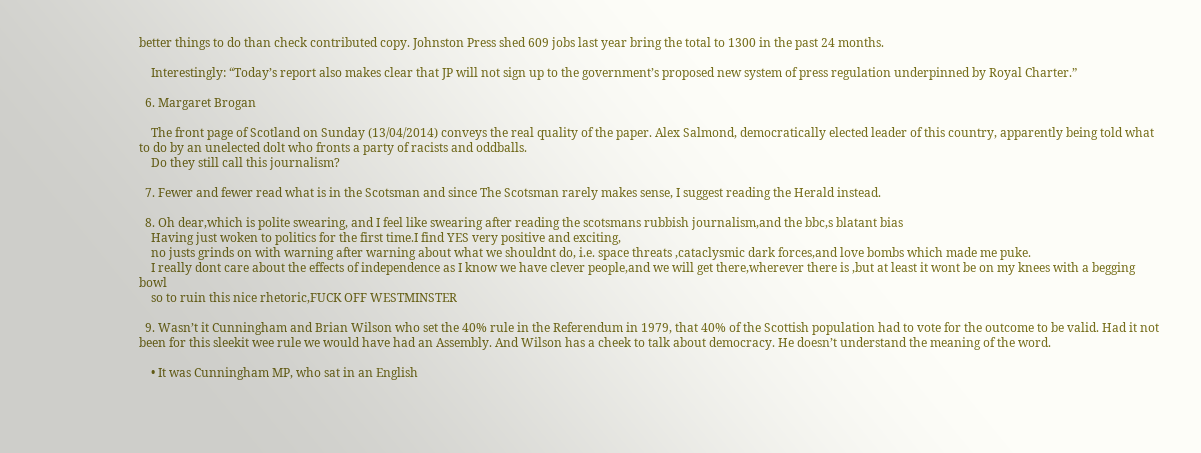better things to do than check contributed copy. Johnston Press shed 609 jobs last year bring the total to 1300 in the past 24 months.

    Interestingly: “Today’s report also makes clear that JP will not sign up to the government’s proposed new system of press regulation underpinned by Royal Charter.”

  6. Margaret Brogan

    The front page of Scotland on Sunday (13/04/2014) conveys the real quality of the paper. Alex Salmond, democratically elected leader of this country, apparently being told what to do by an unelected dolt who fronts a party of racists and oddballs.
    Do they still call this journalism?

  7. Fewer and fewer read what is in the Scotsman and since The Scotsman rarely makes sense, I suggest reading the Herald instead.

  8. Oh dear,which is polite swearing, and I feel like swearing after reading the scotsmans rubbish journalism,and the bbc,s blatant bias
    Having just woken to politics for the first time.I find YES very positive and exciting,
    no justs grinds on with warning after warning about what we shouldnt do, i.e. space threats ,cataclysmic dark forces,and love bombs which made me puke.
    I really dont care about the effects of independence as I know we have clever people,and we will get there,wherever there is ,but at least it wont be on my knees with a begging bowl
    so to ruin this nice rhetoric,FUCK OFF WESTMINSTER

  9. Wasn’t it Cunningham and Brian Wilson who set the 40% rule in the Referendum in 1979, that 40% of the Scottish population had to vote for the outcome to be valid. Had it not been for this sleekit wee rule we would have had an Assembly. And Wilson has a cheek to talk about democracy. He doesn’t understand the meaning of the word.

    • It was Cunningham MP, who sat in an English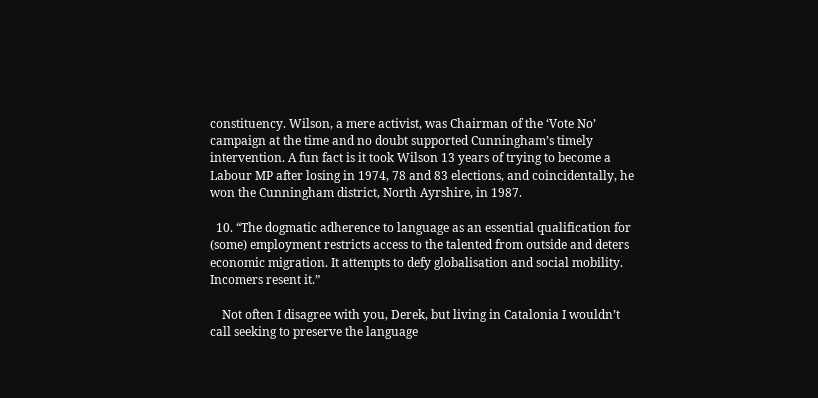constituency. Wilson, a mere activist, was Chairman of the ‘Vote No’ campaign at the time and no doubt supported Cunningham’s timely intervention. A fun fact is it took Wilson 13 years of trying to become a Labour MP after losing in 1974, 78 and 83 elections, and coincidentally, he won the Cunningham district, North Ayrshire, in 1987.

  10. “The dogmatic adherence to language as an essential qualification for (some) employment restricts access to the talented from outside and deters economic migration. It attempts to defy globalisation and social mobility. Incomers resent it.”

    Not often I disagree with you, Derek, but living in Catalonia I wouldn’t call seeking to preserve the language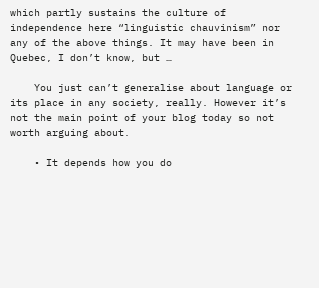which partly sustains the culture of independence here “linguistic chauvinism” nor any of the above things. It may have been in Quebec, I don’t know, but …

    You just can’t generalise about language or its place in any society, really. However it’s not the main point of your blog today so not worth arguing about.

    • It depends how you do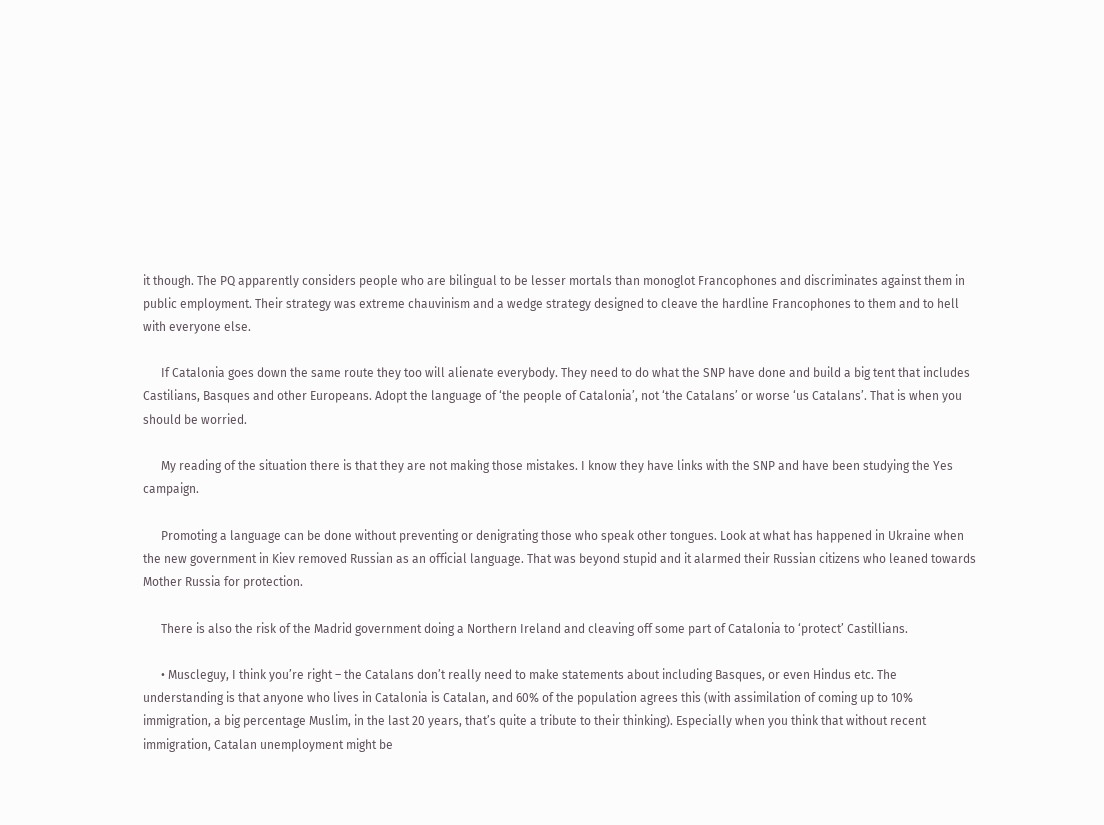it though. The PQ apparently considers people who are bilingual to be lesser mortals than monoglot Francophones and discriminates against them in public employment. Their strategy was extreme chauvinism and a wedge strategy designed to cleave the hardline Francophones to them and to hell with everyone else.

      If Catalonia goes down the same route they too will alienate everybody. They need to do what the SNP have done and build a big tent that includes Castilians, Basques and other Europeans. Adopt the language of ‘the people of Catalonia’, not ‘the Catalans’ or worse ‘us Catalans’. That is when you should be worried.

      My reading of the situation there is that they are not making those mistakes. I know they have links with the SNP and have been studying the Yes campaign.

      Promoting a language can be done without preventing or denigrating those who speak other tongues. Look at what has happened in Ukraine when the new government in Kiev removed Russian as an official language. That was beyond stupid and it alarmed their Russian citizens who leaned towards Mother Russia for protection.

      There is also the risk of the Madrid government doing a Northern Ireland and cleaving off some part of Catalonia to ‘protect’ Castillians.

      • Muscleguy, I think you’re right – the Catalans don’t really need to make statements about including Basques, or even Hindus etc. The understanding is that anyone who lives in Catalonia is Catalan, and 60% of the population agrees this (with assimilation of coming up to 10% immigration, a big percentage Muslim, in the last 20 years, that’s quite a tribute to their thinking). Especially when you think that without recent immigration, Catalan unemployment might be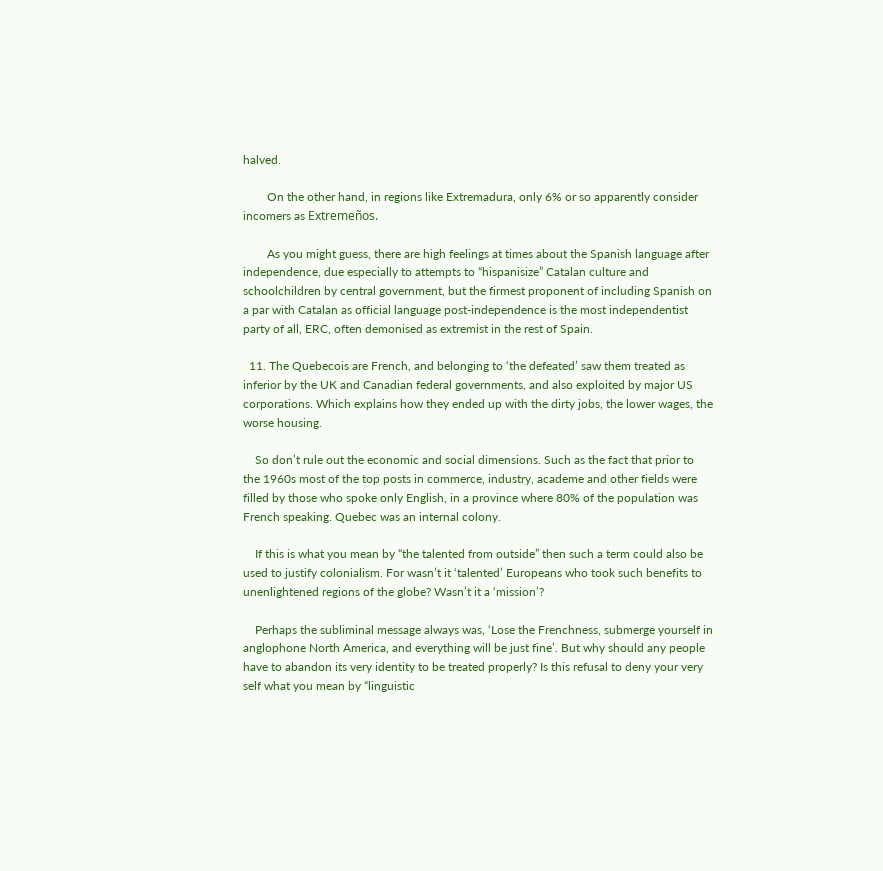halved.

        On the other hand, in regions like Extremadura, only 6% or so apparently consider incomers as Extremeños.

        As you might guess, there are high feelings at times about the Spanish language after independence, due especially to attempts to “hispanisize” Catalan culture and schoolchildren by central government, but the firmest proponent of including Spanish on a par with Catalan as official language post-independence is the most independentist party of all, ERC, often demonised as extremist in the rest of Spain.

  11. The Quebecois are French, and belonging to ‘the defeated’ saw them treated as inferior by the UK and Canadian federal governments, and also exploited by major US corporations. Which explains how they ended up with the dirty jobs, the lower wages, the worse housing.

    So don’t rule out the economic and social dimensions. Such as the fact that prior to the 1960s most of the top posts in commerce, industry, academe and other fields were filled by those who spoke only English, in a province where 80% of the population was French speaking. Quebec was an internal colony.

    If this is what you mean by “the talented from outside” then such a term could also be used to justify colonialism. For wasn’t it ‘talented’ Europeans who took such benefits to unenlightened regions of the globe? Wasn’t it a ‘mission’?

    Perhaps the subliminal message always was, ‘Lose the Frenchness, submerge yourself in anglophone North America, and everything will be just fine’. But why should any people have to abandon its very identity to be treated properly? Is this refusal to deny your very self what you mean by “linguistic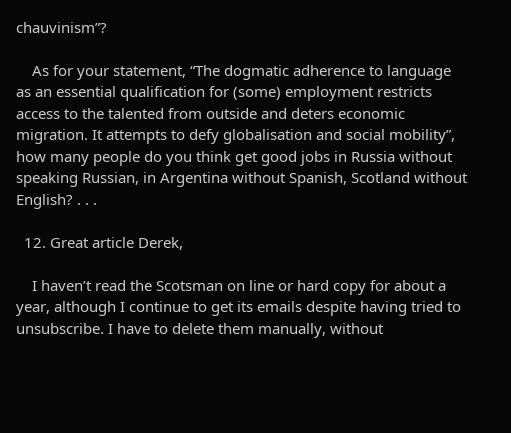chauvinism”?

    As for your statement, “The dogmatic adherence to language as an essential qualification for (some) employment restricts access to the talented from outside and deters economic migration. It attempts to defy globalisation and social mobility”, how many people do you think get good jobs in Russia without speaking Russian, in Argentina without Spanish, Scotland without English? . . .

  12. Great article Derek,

    I haven’t read the Scotsman on line or hard copy for about a year, although I continue to get its emails despite having tried to unsubscribe. I have to delete them manually, without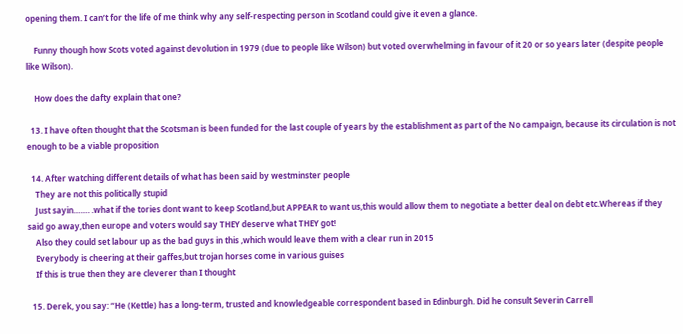opening them. I can’t for the life of me think why any self-respecting person in Scotland could give it even a glance.

    Funny though how Scots voted against devolution in 1979 (due to people like Wilson) but voted overwhelming in favour of it 20 or so years later (despite people like Wilson).

    How does the dafty explain that one?

  13. I have often thought that the Scotsman is been funded for the last couple of years by the establishment as part of the No campaign, because its circulation is not enough to be a viable proposition

  14. After watching different details of what has been said by westminster people
    They are not this politically stupid
    Just sayin……. .what if the tories dont want to keep Scotland,but APPEAR to want us,this would allow them to negotiate a better deal on debt etc.Whereas if they said go away,then europe and voters would say THEY deserve what THEY got!
    Also they could set labour up as the bad guys in this ,which would leave them with a clear run in 2015
    Everybody is cheering at their gaffes,but trojan horses come in various guises
    If this is true then they are cleverer than I thought

  15. Derek, you say: “He (Kettle) has a long-term, trusted and knowledgeable correspondent based in Edinburgh. Did he consult Severin Carrell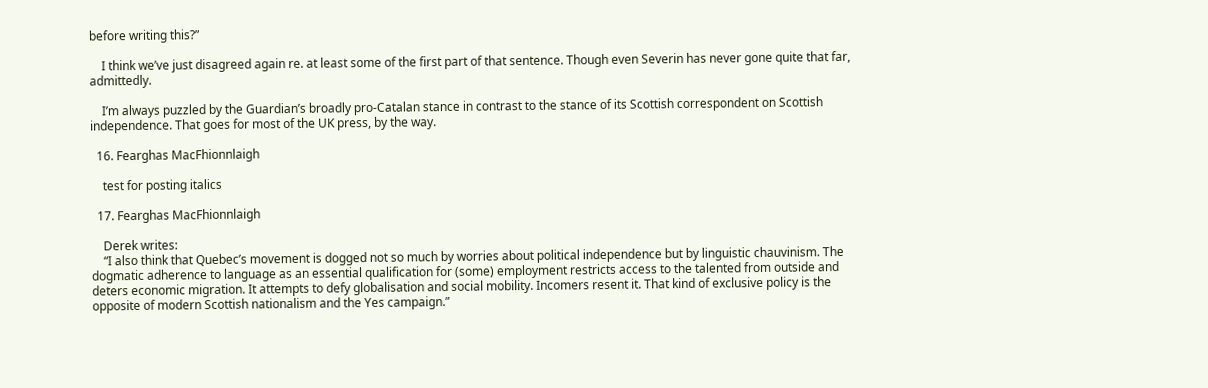before writing this?”

    I think we’ve just disagreed again re. at least some of the first part of that sentence. Though even Severin has never gone quite that far, admittedly.

    I’m always puzzled by the Guardian’s broadly pro-Catalan stance in contrast to the stance of its Scottish correspondent on Scottish independence. That goes for most of the UK press, by the way.

  16. Fearghas MacFhionnlaigh

    test for posting italics

  17. Fearghas MacFhionnlaigh

    Derek writes:
    “I also think that Quebec’s movement is dogged not so much by worries about political independence but by linguistic chauvinism. The dogmatic adherence to language as an essential qualification for (some) employment restricts access to the talented from outside and deters economic migration. It attempts to defy globalisation and social mobility. Incomers resent it. That kind of exclusive policy is the opposite of modern Scottish nationalism and the Yes campaign.”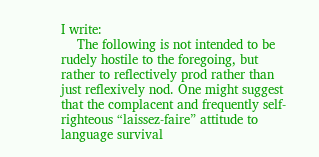I write:
    The following is not intended to be rudely hostile to the foregoing, but rather to reflectively prod rather than just reflexively nod. One might suggest that the complacent and frequently self-righteous “laissez-faire” attitude to language survival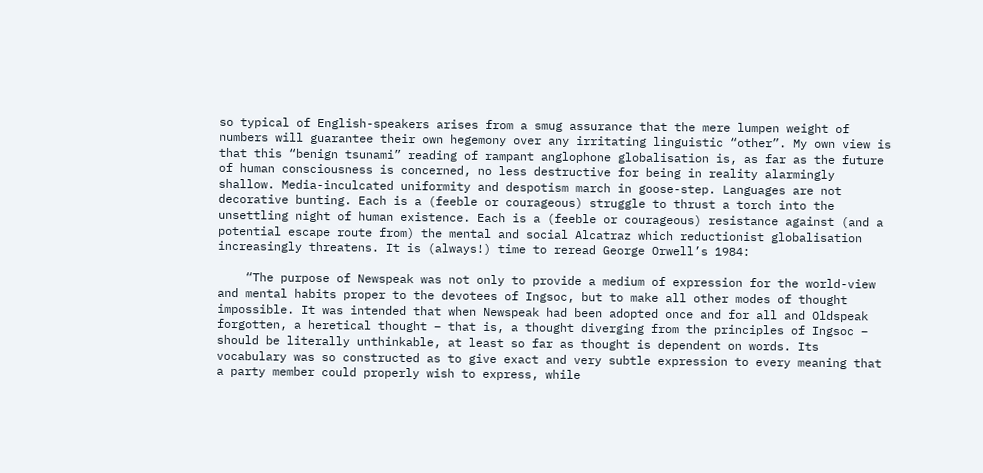so typical of English-speakers arises from a smug assurance that the mere lumpen weight of numbers will guarantee their own hegemony over any irritating linguistic “other”. My own view is that this “benign tsunami” reading of rampant anglophone globalisation is, as far as the future of human consciousness is concerned, no less destructive for being in reality alarmingly shallow. Media-inculcated uniformity and despotism march in goose-step. Languages are not decorative bunting. Each is a (feeble or courageous) struggle to thrust a torch into the unsettling night of human existence. Each is a (feeble or courageous) resistance against (and a potential escape route from) the mental and social Alcatraz which reductionist globalisation increasingly threatens. It is (always!) time to reread George Orwell’s 1984:

    “The purpose of Newspeak was not only to provide a medium of expression for the world-view and mental habits proper to the devotees of Ingsoc, but to make all other modes of thought impossible. It was intended that when Newspeak had been adopted once and for all and Oldspeak forgotten, a heretical thought – that is, a thought diverging from the principles of Ingsoc – should be literally unthinkable, at least so far as thought is dependent on words. Its vocabulary was so constructed as to give exact and very subtle expression to every meaning that a party member could properly wish to express, while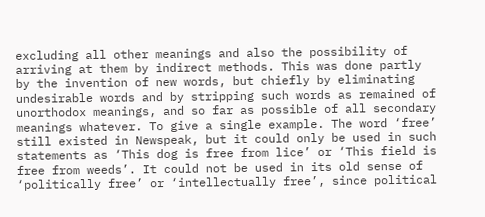excluding all other meanings and also the possibility of arriving at them by indirect methods. This was done partly by the invention of new words, but chiefly by eliminating undesirable words and by stripping such words as remained of unorthodox meanings, and so far as possible of all secondary meanings whatever. To give a single example. The word ‘free’ still existed in Newspeak, but it could only be used in such statements as ‘This dog is free from lice’ or ‘This field is free from weeds’. It could not be used in its old sense of ‘politically free’ or ‘intellectually free’, since political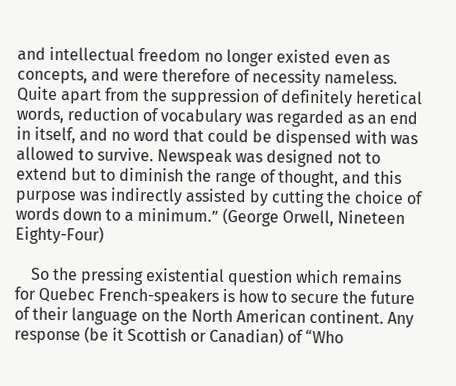and intellectual freedom no longer existed even as concepts, and were therefore of necessity nameless. Quite apart from the suppression of definitely heretical words, reduction of vocabulary was regarded as an end in itself, and no word that could be dispensed with was allowed to survive. Newspeak was designed not to extend but to diminish the range of thought, and this purpose was indirectly assisted by cutting the choice of words down to a minimum.” (George Orwell, Nineteen Eighty-Four)

    So the pressing existential question which remains for Quebec French-speakers is how to secure the future of their language on the North American continent. Any response (be it Scottish or Canadian) of “Who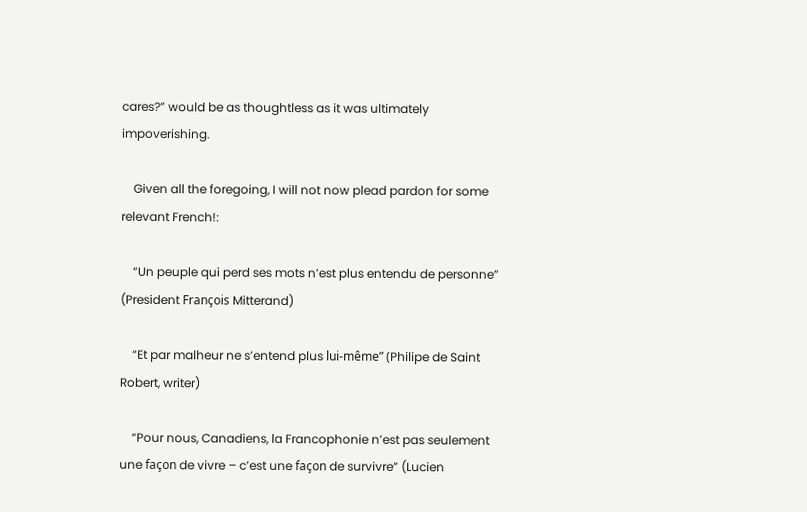cares?” would be as thoughtless as it was ultimately impoverishing.

    Given all the foregoing, I will not now plead pardon for some relevant French!:

    “Un peuple qui perd ses mots n’est plus entendu de personne” (President François Mitterand)

    “Et par malheur ne s’entend plus lui-même” (Philipe de Saint Robert, writer)

    “Pour nous, Canadiens, la Francophonie n’est pas seulement une façon de vivre – c’est une façon de survivre” (Lucien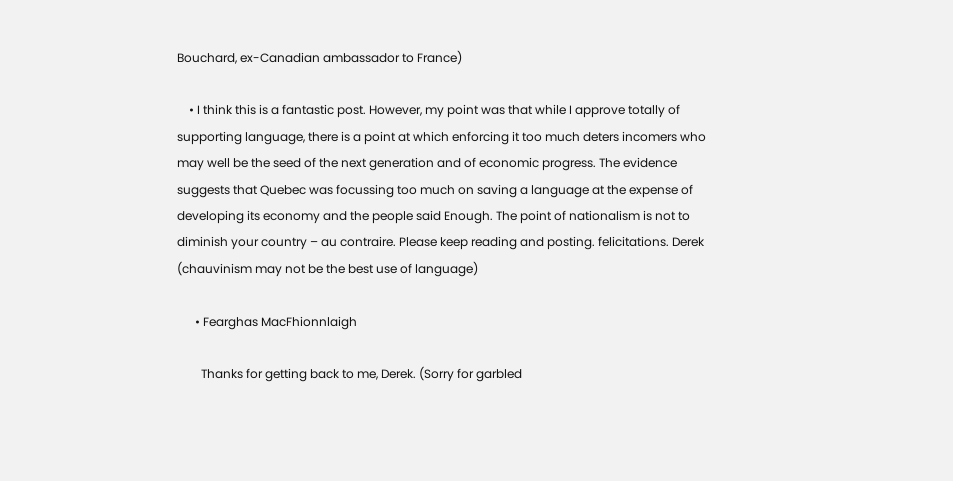Bouchard, ex-Canadian ambassador to France)

    • I think this is a fantastic post. However, my point was that while I approve totally of supporting language, there is a point at which enforcing it too much deters incomers who may well be the seed of the next generation and of economic progress. The evidence suggests that Quebec was focussing too much on saving a language at the expense of developing its economy and the people said Enough. The point of nationalism is not to diminish your country – au contraire. Please keep reading and posting. felicitations. Derek (chauvinism may not be the best use of language)

      • Fearghas MacFhionnlaigh

        Thanks for getting back to me, Derek. (Sorry for garbled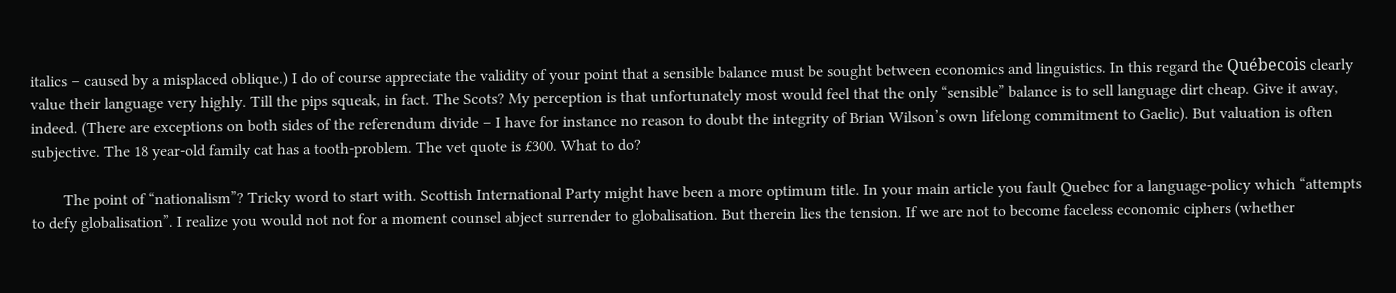italics – caused by a misplaced oblique.) I do of course appreciate the validity of your point that a sensible balance must be sought between economics and linguistics. In this regard the Québecois clearly value their language very highly. Till the pips squeak, in fact. The Scots? My perception is that unfortunately most would feel that the only “sensible” balance is to sell language dirt cheap. Give it away, indeed. (There are exceptions on both sides of the referendum divide – I have for instance no reason to doubt the integrity of Brian Wilson’s own lifelong commitment to Gaelic). But valuation is often subjective. The 18 year-old family cat has a tooth-problem. The vet quote is £300. What to do?

        The point of “nationalism”? Tricky word to start with. Scottish International Party might have been a more optimum title. In your main article you fault Quebec for a language-policy which “attempts to defy globalisation”. I realize you would not not for a moment counsel abject surrender to globalisation. But therein lies the tension. If we are not to become faceless economic ciphers (whether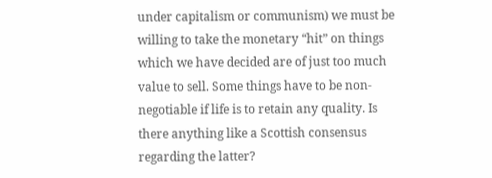under capitalism or communism) we must be willing to take the monetary “hit” on things which we have decided are of just too much value to sell. Some things have to be non-negotiable if life is to retain any quality. Is there anything like a Scottish consensus regarding the latter?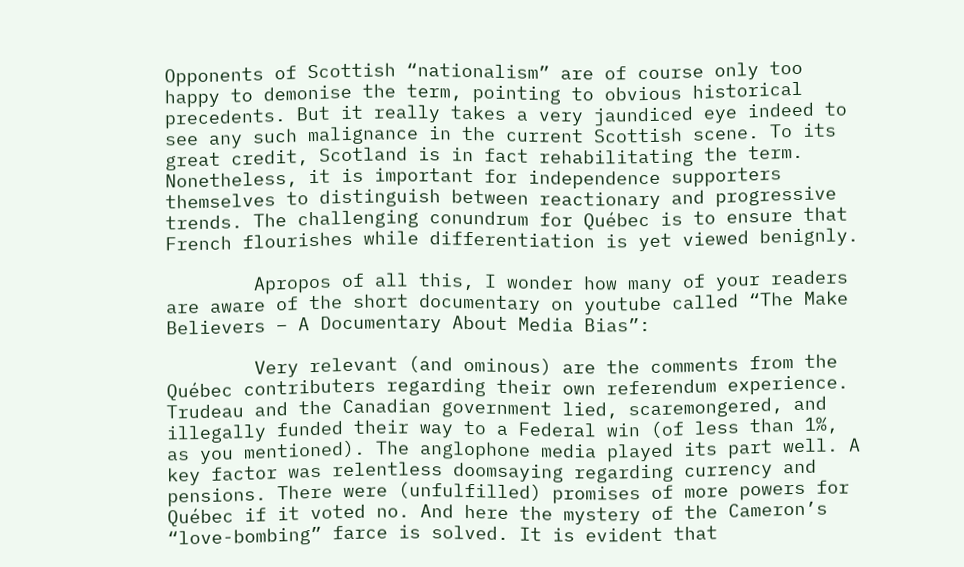Opponents of Scottish “nationalism” are of course only too happy to demonise the term, pointing to obvious historical precedents. But it really takes a very jaundiced eye indeed to see any such malignance in the current Scottish scene. To its great credit, Scotland is in fact rehabilitating the term. Nonetheless, it is important for independence supporters themselves to distinguish between reactionary and progressive trends. The challenging conundrum for Québec is to ensure that French flourishes while differentiation is yet viewed benignly.

        Apropos of all this, I wonder how many of your readers are aware of the short documentary on youtube called “The Make Believers – A Documentary About Media Bias”:

        Very relevant (and ominous) are the comments from the Québec contributers regarding their own referendum experience. Trudeau and the Canadian government lied, scaremongered, and illegally funded their way to a Federal win (of less than 1%, as you mentioned). The anglophone media played its part well. A key factor was relentless doomsaying regarding currency and pensions. There were (unfulfilled) promises of more powers for Québec if it voted no. And here the mystery of the Cameron’s “love-bombing” farce is solved. It is evident that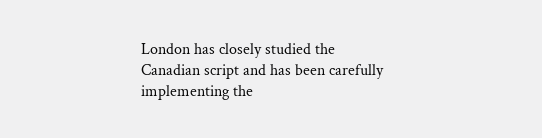London has closely studied the Canadian script and has been carefully implementing the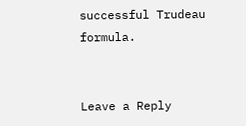successful Trudeau formula.


Leave a Reply